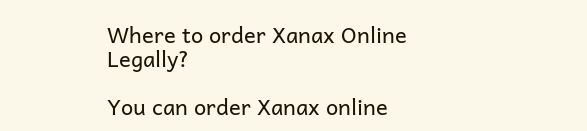Where to order Xanax Online Legally?

You can order Xanax online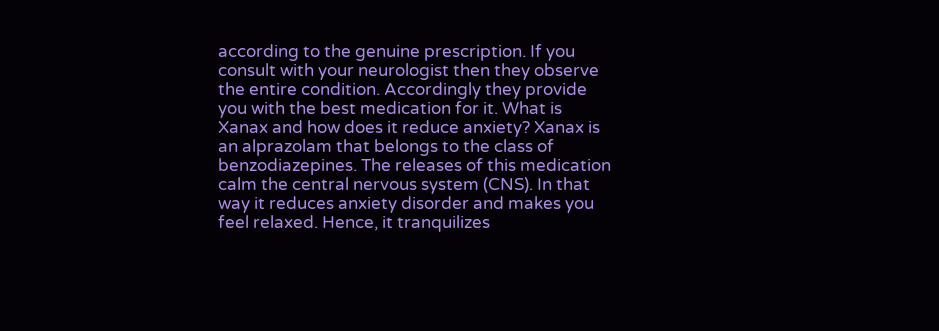according to the genuine prescription. If you consult with your neurologist then they observe the entire condition. Accordingly they provide you with the best medication for it. What is Xanax and how does it reduce anxiety? Xanax is an alprazolam that belongs to the class of benzodiazepines. The releases of this medication calm the central nervous system (CNS). In that way it reduces anxiety disorder and makes you feel relaxed. Hence, it tranquilizes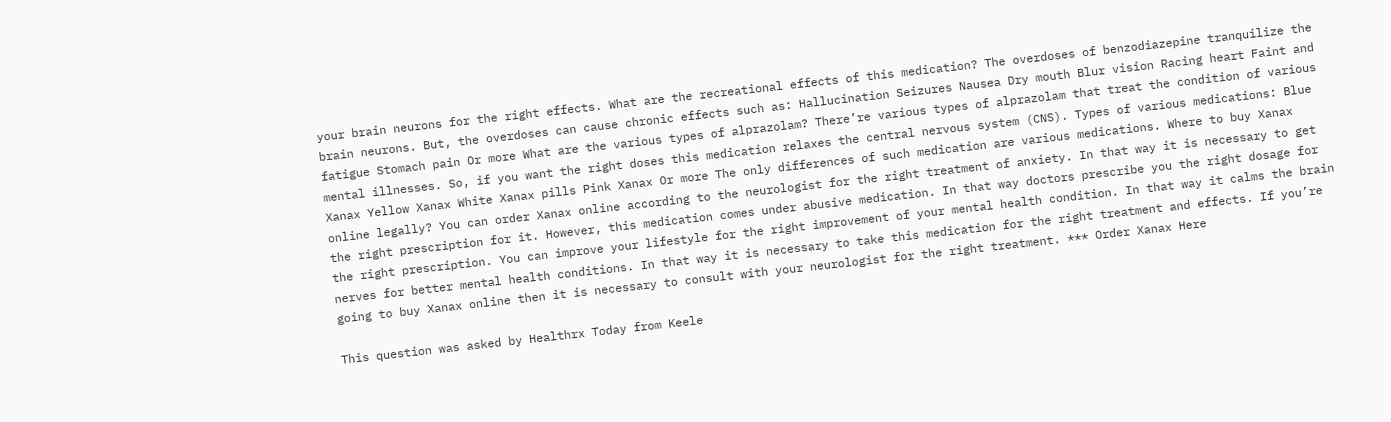your brain neurons for the right effects. What are the recreational effects of this medication? The overdoses of benzodiazepine tranquilize the brain neurons. But, the overdoses can cause chronic effects such as: Hallucination Seizures Nausea Dry mouth Blur vision Racing heart Faint and fatigue Stomach pain Or more What are the various types of alprazolam? There’re various types of alprazolam that treat the condition of various mental illnesses. So, if you want the right doses this medication relaxes the central nervous system (CNS). Types of various medications: Blue Xanax Yellow Xanax White Xanax pills Pink Xanax Or more The only differences of such medication are various medications. Where to buy Xanax online legally? You can order Xanax online according to the neurologist for the right treatment of anxiety. In that way it is necessary to get the right prescription for it. However, this medication comes under abusive medication. In that way doctors prescribe you the right dosage for the right prescription. You can improve your lifestyle for the right improvement of your mental health condition. In that way it calms the brain nerves for better mental health conditions. In that way it is necessary to take this medication for the right treatment and effects. If you’re going to buy Xanax online then it is necessary to consult with your neurologist for the right treatment. *** Order Xanax Here

This question was asked by Healthrx Today from Keele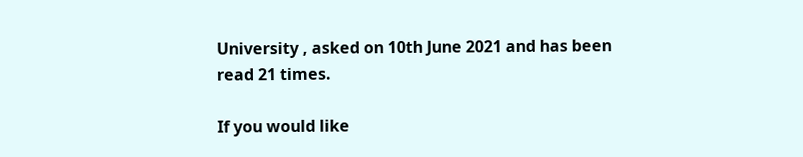University , asked on 10th June 2021 and has been read 21 times.

If you would like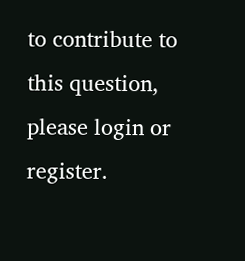to contribute to this question, please login or register.